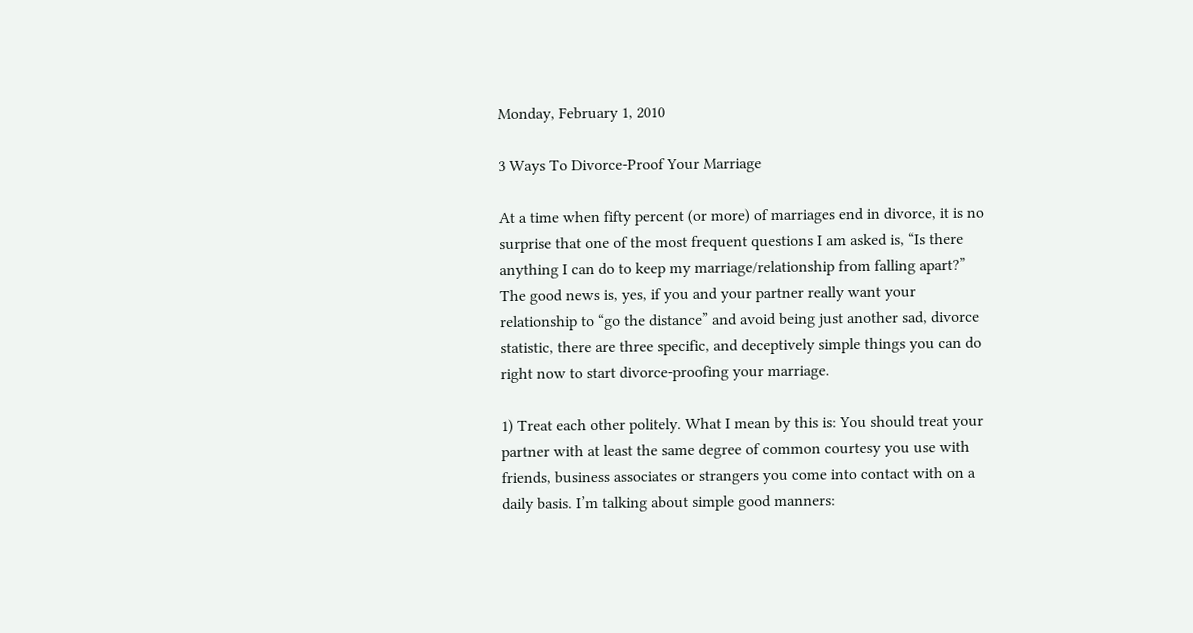Monday, February 1, 2010

3 Ways To Divorce-Proof Your Marriage

At a time when fifty percent (or more) of marriages end in divorce, it is no surprise that one of the most frequent questions I am asked is, “Is there anything I can do to keep my marriage/relationship from falling apart?” The good news is, yes, if you and your partner really want your relationship to “go the distance” and avoid being just another sad, divorce statistic, there are three specific, and deceptively simple things you can do right now to start divorce-proofing your marriage.

1) Treat each other politely. What I mean by this is: You should treat your partner with at least the same degree of common courtesy you use with friends, business associates or strangers you come into contact with on a daily basis. I’m talking about simple good manners: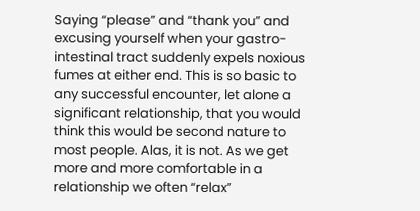Saying “please” and “thank you” and excusing yourself when your gastro-intestinal tract suddenly expels noxious fumes at either end. This is so basic to any successful encounter, let alone a significant relationship, that you would think this would be second nature to most people. Alas, it is not. As we get more and more comfortable in a relationship we often “relax”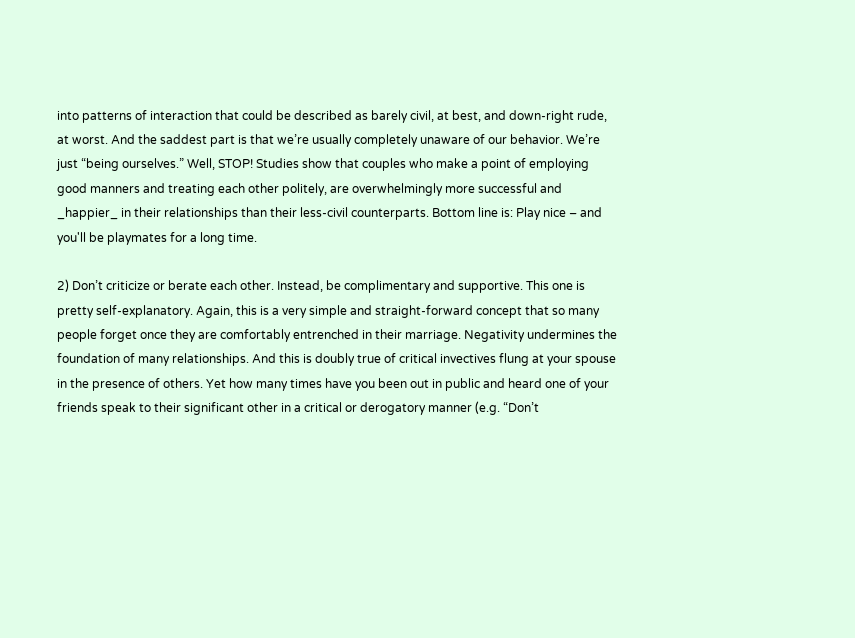into patterns of interaction that could be described as barely civil, at best, and down-right rude, at worst. And the saddest part is that we’re usually completely unaware of our behavior. We’re just “being ourselves.” Well, STOP! Studies show that couples who make a point of employing good manners and treating each other politely, are overwhelmingly more successful and _happier_ in their relationships than their less-civil counterparts. Bottom line is: Play nice – and you'll be playmates for a long time.

2) Don’t criticize or berate each other. Instead, be complimentary and supportive. This one is pretty self-explanatory. Again, this is a very simple and straight-forward concept that so many people forget once they are comfortably entrenched in their marriage. Negativity undermines the foundation of many relationships. And this is doubly true of critical invectives flung at your spouse in the presence of others. Yet how many times have you been out in public and heard one of your friends speak to their significant other in a critical or derogatory manner (e.g. “Don’t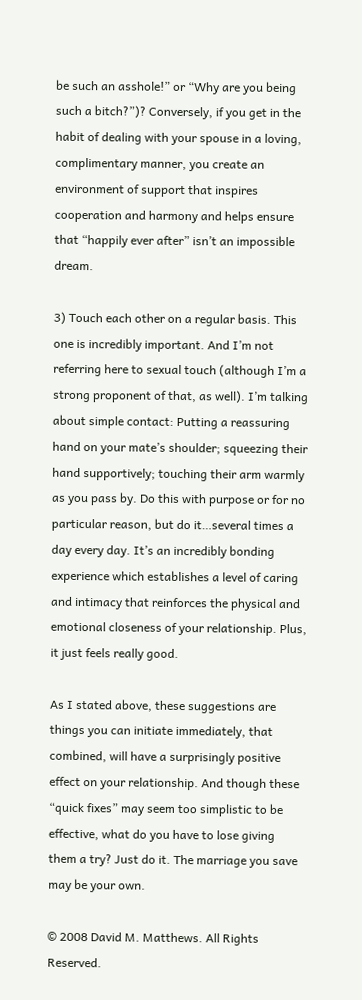be such an asshole!” or “Why are you being such a bitch?”)? Conversely, if you get in the habit of dealing with your spouse in a loving, complimentary manner, you create an environment of support that inspires cooperation and harmony and helps ensure that “happily ever after” isn’t an impossible dream.

3) Touch each other on a regular basis. This one is incredibly important. And I’m not referring here to sexual touch (although I’m a strong proponent of that, as well). I’m talking about simple contact: Putting a reassuring hand on your mate’s shoulder; squeezing their hand supportively; touching their arm warmly as you pass by. Do this with purpose or for no particular reason, but do it…several times a day every day. It’s an incredibly bonding experience which establishes a level of caring and intimacy that reinforces the physical and emotional closeness of your relationship. Plus, it just feels really good.

As I stated above, these suggestions are things you can initiate immediately, that combined, will have a surprisingly positive effect on your relationship. And though these “quick fixes” may seem too simplistic to be effective, what do you have to lose giving them a try? Just do it. The marriage you save may be your own.

© 2008 David M. Matthews. All Rights Reserved.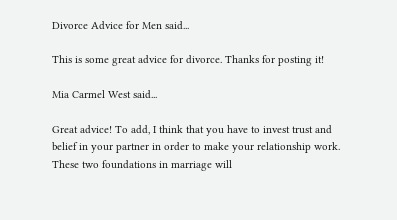Divorce Advice for Men said...

This is some great advice for divorce. Thanks for posting it!

Mia Carmel West said...

Great advice! To add, I think that you have to invest trust and belief in your partner in order to make your relationship work. These two foundations in marriage will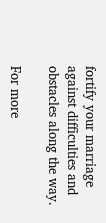fortify your marriage against difficulties and obstacles along the way.

For more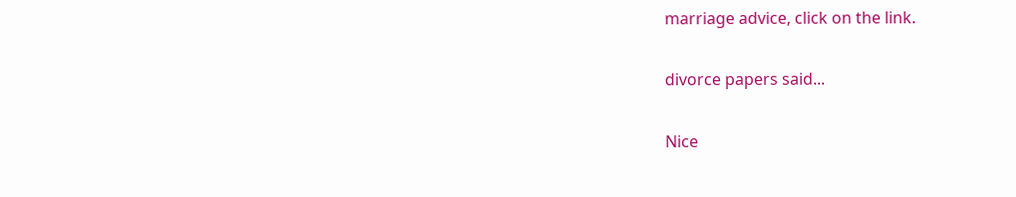marriage advice, click on the link.

divorce papers said...

Nice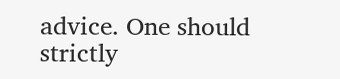advice. One should strictly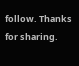follow. Thanks for sharing.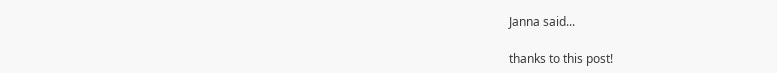Janna said...

thanks to this post!